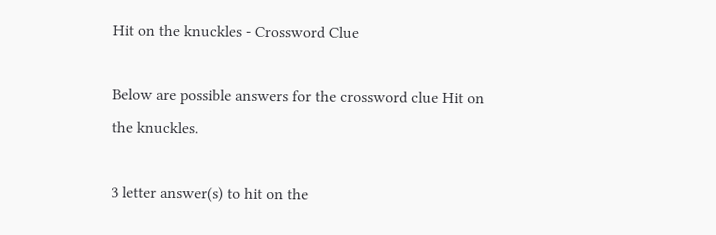Hit on the knuckles - Crossword Clue

Below are possible answers for the crossword clue Hit on the knuckles.

3 letter answer(s) to hit on the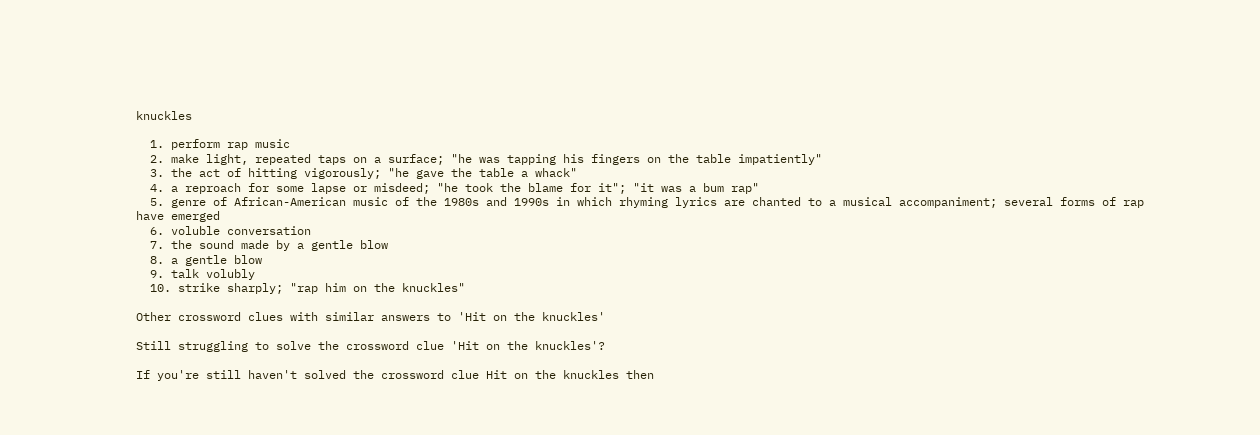knuckles

  1. perform rap music
  2. make light, repeated taps on a surface; "he was tapping his fingers on the table impatiently"
  3. the act of hitting vigorously; "he gave the table a whack"
  4. a reproach for some lapse or misdeed; "he took the blame for it"; "it was a bum rap"
  5. genre of African-American music of the 1980s and 1990s in which rhyming lyrics are chanted to a musical accompaniment; several forms of rap have emerged
  6. voluble conversation
  7. the sound made by a gentle blow
  8. a gentle blow
  9. talk volubly
  10. strike sharply; "rap him on the knuckles"

Other crossword clues with similar answers to 'Hit on the knuckles'

Still struggling to solve the crossword clue 'Hit on the knuckles'?

If you're still haven't solved the crossword clue Hit on the knuckles then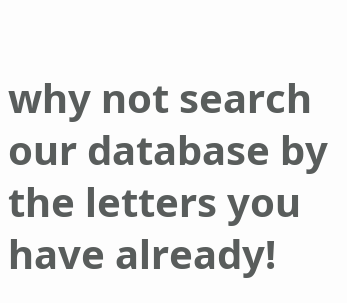why not search our database by the letters you have already!